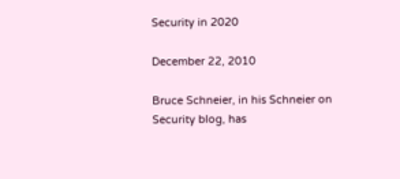Security in 2020

December 22, 2010

Bruce Schneier, in his Schneier on Security blog, has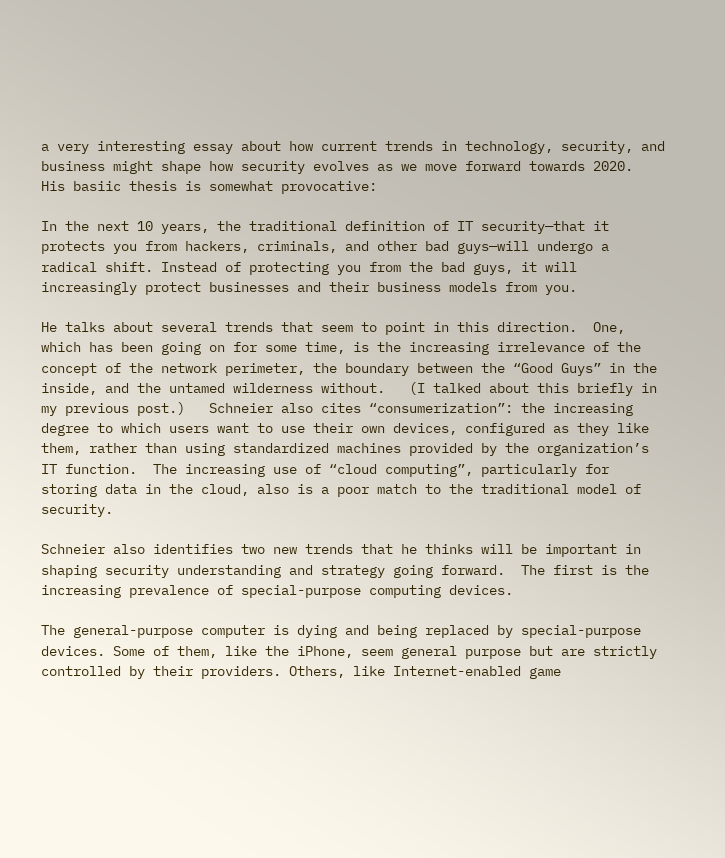a very interesting essay about how current trends in technology, security, and business might shape how security evolves as we move forward towards 2020.  His basiic thesis is somewhat provocative:

In the next 10 years, the traditional definition of IT security—that it protects you from hackers, criminals, and other bad guys—will undergo a radical shift. Instead of protecting you from the bad guys, it will increasingly protect businesses and their business models from you.

He talks about several trends that seem to point in this direction.  One, which has been going on for some time, is the increasing irrelevance of the concept of the network perimeter, the boundary between the “Good Guys” in the inside, and the untamed wilderness without.   (I talked about this briefly in my previous post.)   Schneier also cites “consumerization”: the increasing degree to which users want to use their own devices, configured as they like them, rather than using standardized machines provided by the organization’s IT function.  The increasing use of “cloud computing”, particularly for storing data in the cloud, also is a poor match to the traditional model of security.

Schneier also identifies two new trends that he thinks will be important in shaping security understanding and strategy going forward.  The first is the increasing prevalence of special-purpose computing devices.

The general-purpose computer is dying and being replaced by special-purpose devices. Some of them, like the iPhone, seem general purpose but are strictly controlled by their providers. Others, like Internet-enabled game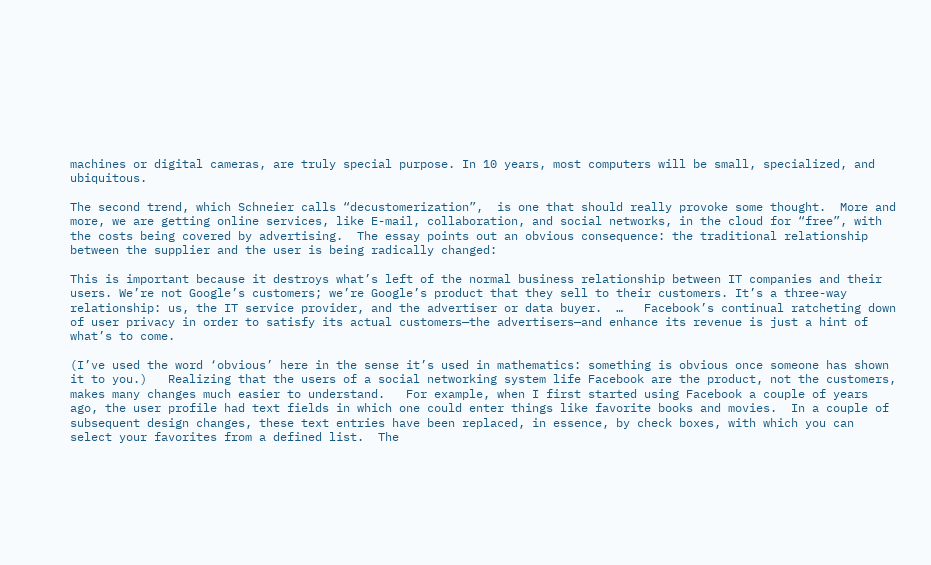machines or digital cameras, are truly special purpose. In 10 years, most computers will be small, specialized, and ubiquitous.

The second trend, which Schneier calls “decustomerization”,  is one that should really provoke some thought.  More and more, we are getting online services, like E-mail, collaboration, and social networks, in the cloud for “free”, with the costs being covered by advertising.  The essay points out an obvious consequence: the traditional relationship between the supplier and the user is being radically changed:

This is important because it destroys what’s left of the normal business relationship between IT companies and their users. We’re not Google’s customers; we’re Google’s product that they sell to their customers. It’s a three-way relationship: us, the IT service provider, and the advertiser or data buyer.  …   Facebook’s continual ratcheting down of user privacy in order to satisfy its actual customers—the advertisers—and enhance its revenue is just a hint of what’s to come.

(I’ve used the word ‘obvious’ here in the sense it’s used in mathematics: something is obvious once someone has shown it to you.)   Realizing that the users of a social networking system life Facebook are the product, not the customers, makes many changes much easier to understand.   For example, when I first started using Facebook a couple of years ago, the user profile had text fields in which one could enter things like favorite books and movies.  In a couple of subsequent design changes, these text entries have been replaced, in essence, by check boxes, with which you can select your favorites from a defined list.  The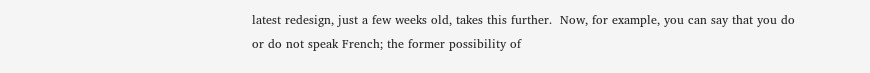latest redesign, just a few weeks old, takes this further.  Now, for example, you can say that you do or do not speak French; the former possibility of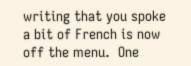writing that you spoke a bit of French is now off the menu.  One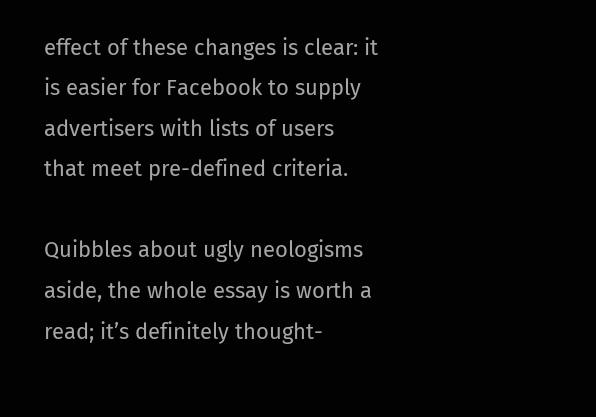effect of these changes is clear: it is easier for Facebook to supply advertisers with lists of users that meet pre-defined criteria.

Quibbles about ugly neologisms aside, the whole essay is worth a read; it’s definitely thought-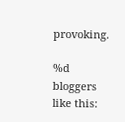provoking.

%d bloggers like this: